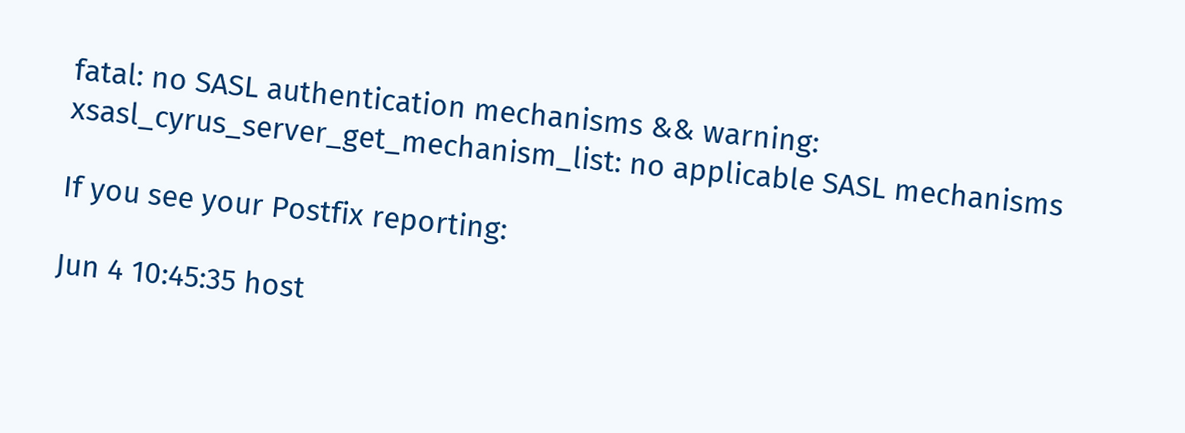fatal: no SASL authentication mechanisms && warning: xsasl_cyrus_server_get_mechanism_list: no applicable SASL mechanisms

If you see your Postfix reporting:

Jun 4 10:45:35 host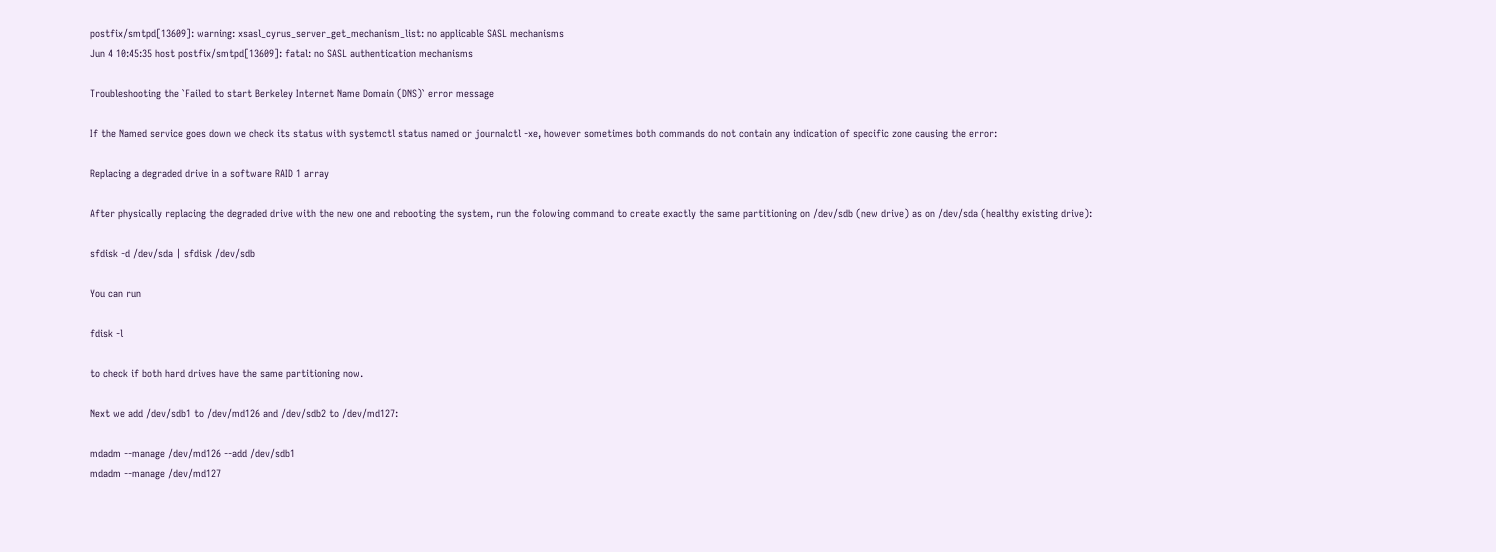postfix/smtpd[13609]: warning: xsasl_cyrus_server_get_mechanism_list: no applicable SASL mechanisms
Jun 4 10:45:35 host postfix/smtpd[13609]: fatal: no SASL authentication mechanisms

Troubleshooting the `Failed to start Berkeley Internet Name Domain (DNS)` error message

If the Named service goes down we check its status with systemctl status named or journalctl -xe, however sometimes both commands do not contain any indication of specific zone causing the error:

Replacing a degraded drive in a software RAID 1 array

After physically replacing the degraded drive with the new one and rebooting the system, run the folowing command to create exactly the same partitioning on /dev/sdb (new drive) as on /dev/sda (healthy existing drive):

sfdisk -d /dev/sda | sfdisk /dev/sdb

You can run

fdisk -l

to check if both hard drives have the same partitioning now.

Next we add /dev/sdb1 to /dev/md126 and /dev/sdb2 to /dev/md127:

mdadm --manage /dev/md126 --add /dev/sdb1
mdadm --manage /dev/md127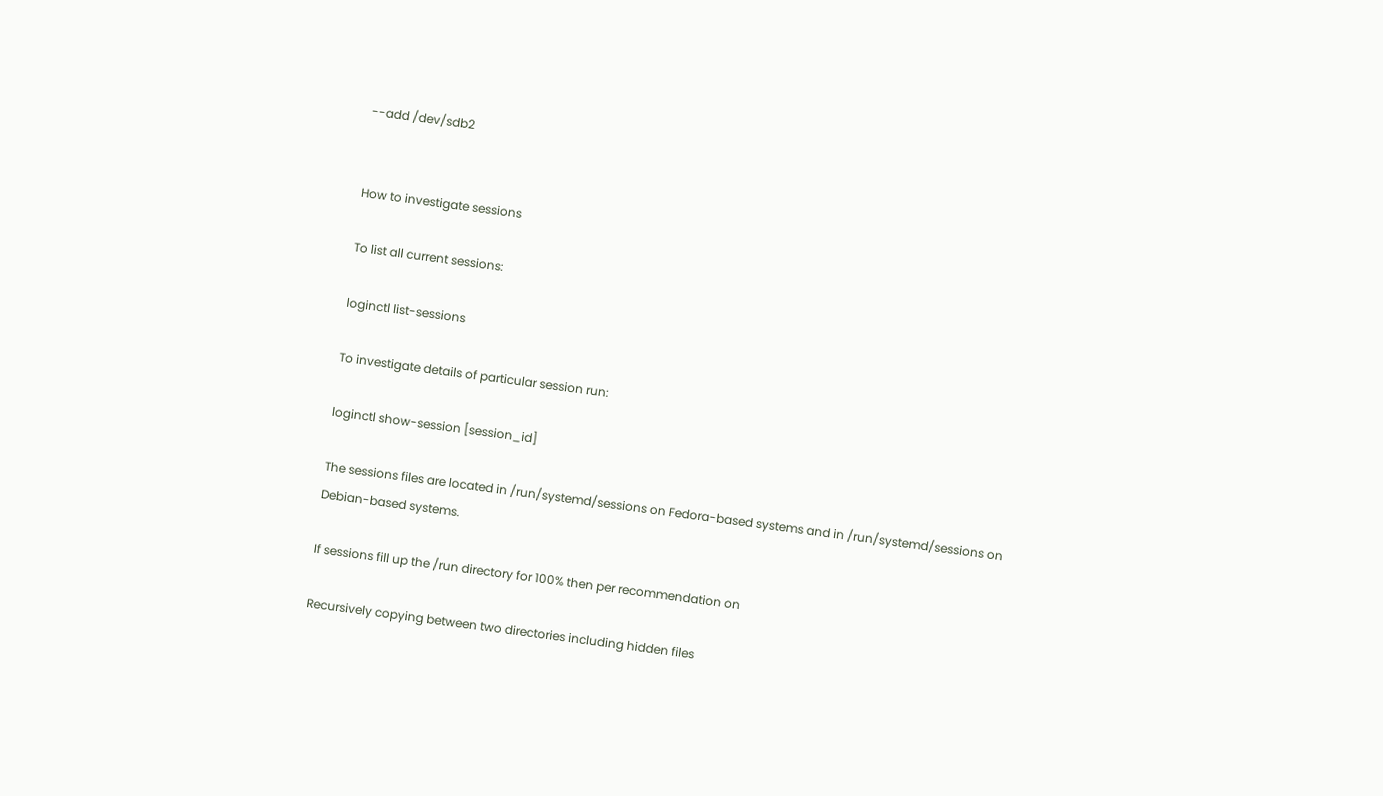--add /dev/sdb2


How to investigate sessions

To list all current sessions:

loginctl list-sessions

To investigate details of particular session run:

loginctl show-session [session_id]

The sessions files are located in /run/systemd/sessions on Fedora-based systems and in /run/systemd/sessions on Debian-based systems.

If sessions fill up the /run directory for 100% then per recommendation on

Recursively copying between two directories including hidden files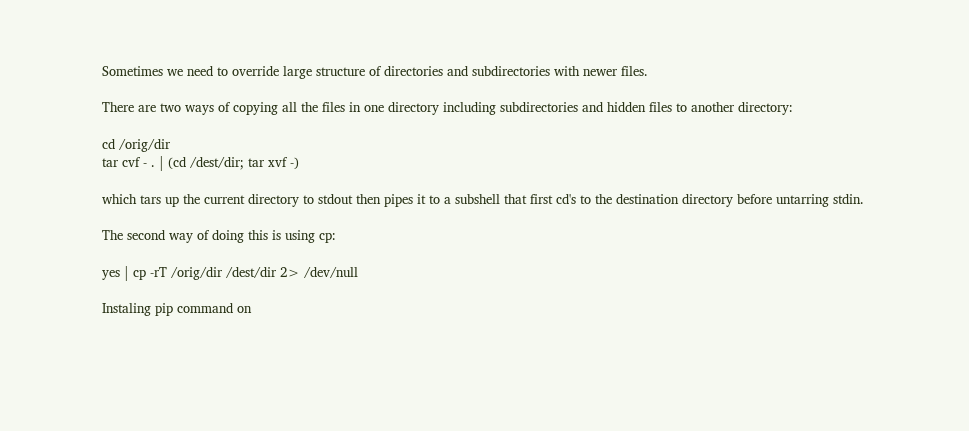Sometimes we need to override large structure of directories and subdirectories with newer files.

There are two ways of copying all the files in one directory including subdirectories and hidden files to another directory:

cd /orig/dir
tar cvf - . | (cd /dest/dir; tar xvf -)

which tars up the current directory to stdout then pipes it to a subshell that first cd's to the destination directory before untarring stdin.

The second way of doing this is using cp:

yes | cp -rT /orig/dir /dest/dir 2> /dev/null

Instaling pip command on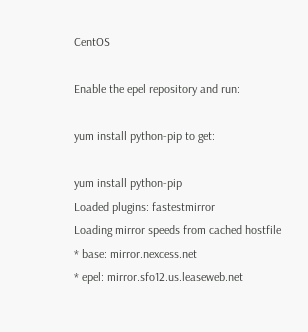CentOS

Enable the epel repository and run:

yum install python-pip to get:

yum install python-pip
Loaded plugins: fastestmirror
Loading mirror speeds from cached hostfile
* base: mirror.nexcess.net
* epel: mirror.sfo12.us.leaseweb.net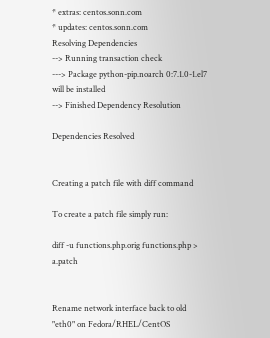* extras: centos.sonn.com
* updates: centos.sonn.com
Resolving Dependencies
--> Running transaction check
---> Package python-pip.noarch 0:7.1.0-1.el7 will be installed
--> Finished Dependency Resolution

Dependencies Resolved


Creating a patch file with diff command

To create a patch file simply run:

diff -u functions.php.orig functions.php > a.patch


Rename network interface back to old "eth0" on Fedora/RHEL/CentOS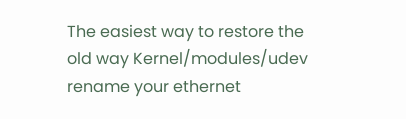The easiest way to restore the old way Kernel/modules/udev rename your ethernet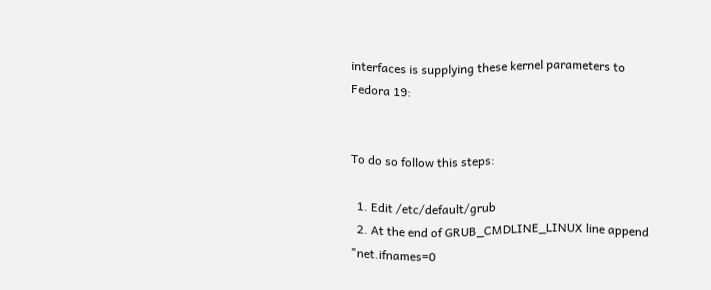interfaces is supplying these kernel parameters to Fedora 19:


To do so follow this steps:

  1. Edit /etc/default/grub
  2. At the end of GRUB_CMDLINE_LINUX line append "net.ifnames=0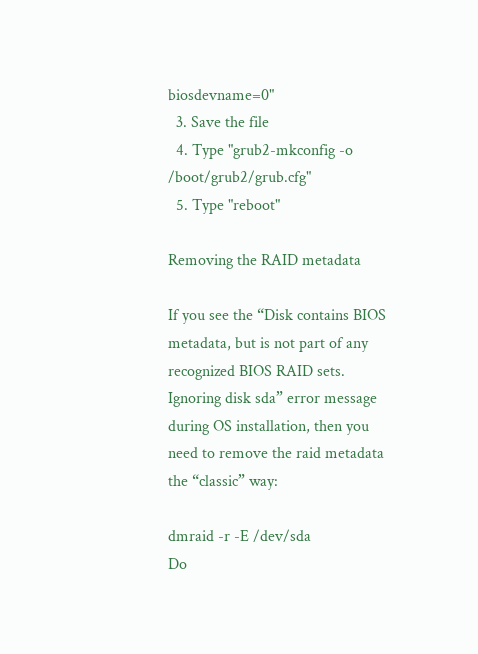biosdevname=0"
  3. Save the file
  4. Type "grub2-mkconfig -o /boot/grub2/grub.cfg"
  5. Type "reboot"

Removing the RAID metadata

If you see the “Disk contains BIOS metadata, but is not part of any recognized BIOS RAID sets. Ignoring disk sda” error message during OS installation, then you need to remove the raid metadata the “classic” way:

dmraid -r -E /dev/sda
Do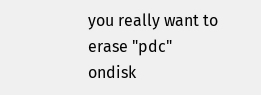you really want to erase "pdc" ondisk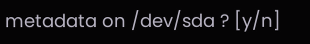metadata on /dev/sda ? [y/n]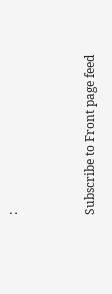:


Subscribe to Front page feed